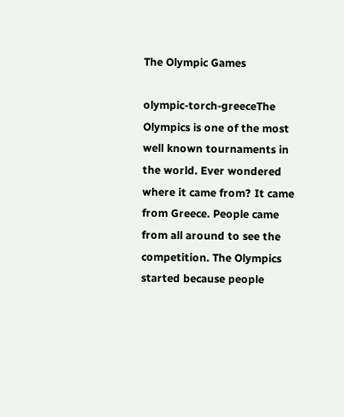The Olympic Games

olympic-torch-greeceThe Olympics is one of the most well known tournaments in the world. Ever wondered where it came from? It came from Greece. People came from all around to see the competition. The Olympics started because people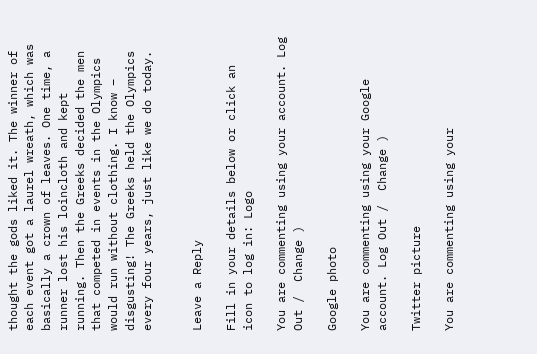thought the gods liked it. The winner of each event got a laurel wreath, which was basically a crown of leaves. One time, a runner lost his loincloth and kept running. Then the Greeks decided the men that competed in events in the Olympics would run without clothing. I know – disgusting! The Greeks held the Olympics every four years, just like we do today.


Leave a Reply

Fill in your details below or click an icon to log in: Logo

You are commenting using your account. Log Out /  Change )

Google photo

You are commenting using your Google account. Log Out /  Change )

Twitter picture

You are commenting using your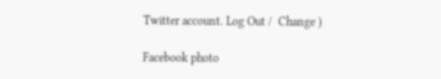Twitter account. Log Out /  Change )

Facebook photo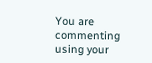You are commenting using your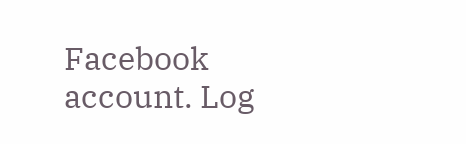Facebook account. Log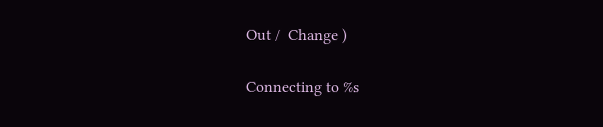Out /  Change )

Connecting to %s